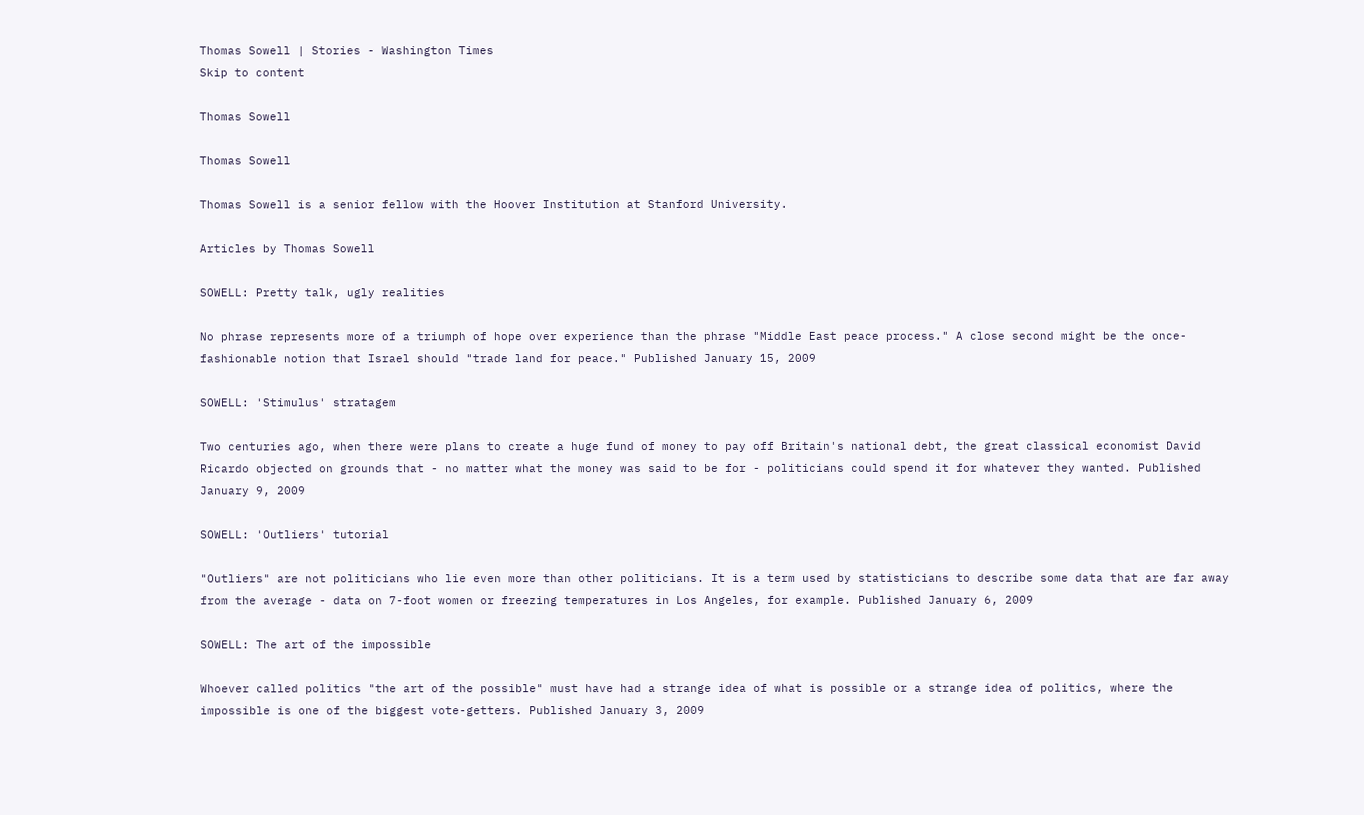Thomas Sowell | Stories - Washington Times
Skip to content

Thomas Sowell

Thomas Sowell

Thomas Sowell is a senior fellow with the Hoover Institution at Stanford University.

Articles by Thomas Sowell

SOWELL: Pretty talk, ugly realities

No phrase represents more of a triumph of hope over experience than the phrase "Middle East peace process." A close second might be the once-fashionable notion that Israel should "trade land for peace." Published January 15, 2009

SOWELL: 'Stimulus' stratagem

Two centuries ago, when there were plans to create a huge fund of money to pay off Britain's national debt, the great classical economist David Ricardo objected on grounds that - no matter what the money was said to be for - politicians could spend it for whatever they wanted. Published January 9, 2009

SOWELL: 'Outliers' tutorial

"Outliers" are not politicians who lie even more than other politicians. It is a term used by statisticians to describe some data that are far away from the average - data on 7-foot women or freezing temperatures in Los Angeles, for example. Published January 6, 2009

SOWELL: The art of the impossible

Whoever called politics "the art of the possible" must have had a strange idea of what is possible or a strange idea of politics, where the impossible is one of the biggest vote-getters. Published January 3, 2009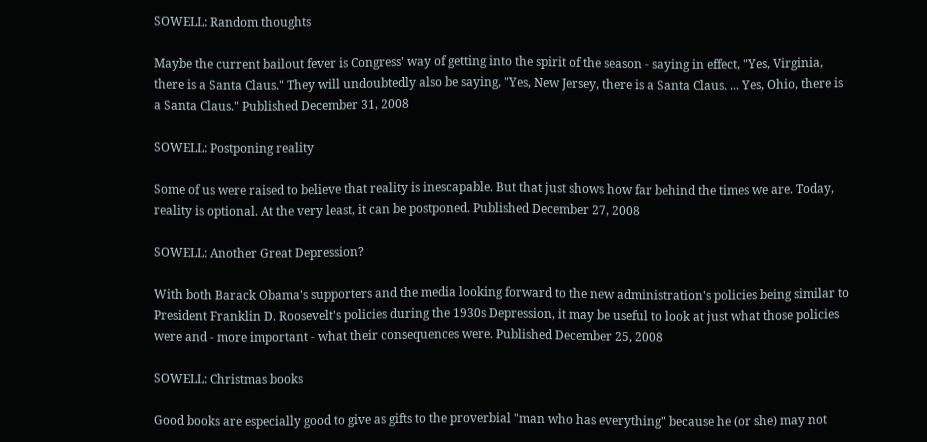SOWELL: Random thoughts

Maybe the current bailout fever is Congress' way of getting into the spirit of the season - saying in effect, "Yes, Virginia, there is a Santa Claus." They will undoubtedly also be saying, "Yes, New Jersey, there is a Santa Claus. ... Yes, Ohio, there is a Santa Claus." Published December 31, 2008

SOWELL: Postponing reality

Some of us were raised to believe that reality is inescapable. But that just shows how far behind the times we are. Today, reality is optional. At the very least, it can be postponed. Published December 27, 2008

SOWELL: Another Great Depression?

With both Barack Obama's supporters and the media looking forward to the new administration's policies being similar to President Franklin D. Roosevelt's policies during the 1930s Depression, it may be useful to look at just what those policies were and - more important - what their consequences were. Published December 25, 2008

SOWELL: Christmas books

Good books are especially good to give as gifts to the proverbial "man who has everything" because he (or she) may not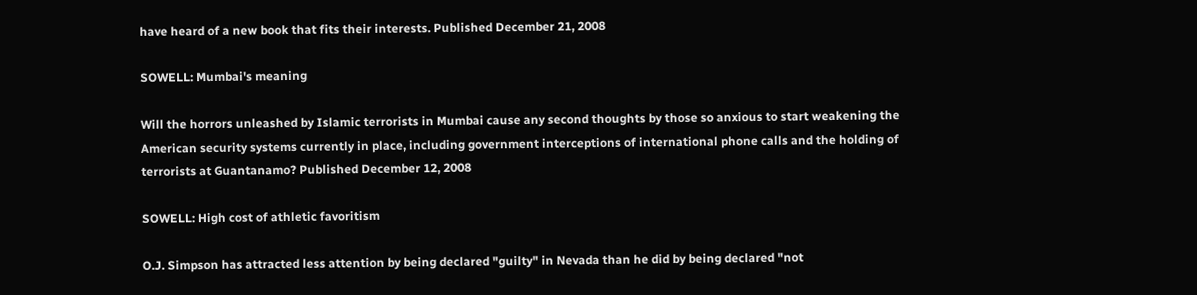have heard of a new book that fits their interests. Published December 21, 2008

SOWELL: Mumbai's meaning

Will the horrors unleashed by Islamic terrorists in Mumbai cause any second thoughts by those so anxious to start weakening the American security systems currently in place, including government interceptions of international phone calls and the holding of terrorists at Guantanamo? Published December 12, 2008

SOWELL: High cost of athletic favoritism

O.J. Simpson has attracted less attention by being declared "guilty" in Nevada than he did by being declared "not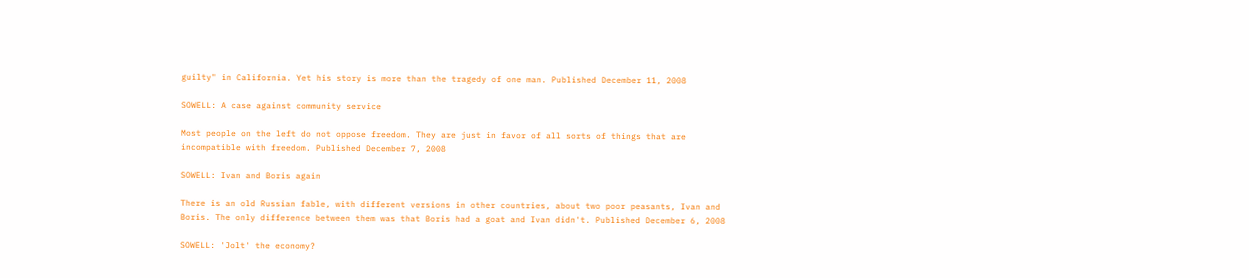guilty" in California. Yet his story is more than the tragedy of one man. Published December 11, 2008

SOWELL: A case against community service

Most people on the left do not oppose freedom. They are just in favor of all sorts of things that are incompatible with freedom. Published December 7, 2008

SOWELL: Ivan and Boris again

There is an old Russian fable, with different versions in other countries, about two poor peasants, Ivan and Boris. The only difference between them was that Boris had a goat and Ivan didn't. Published December 6, 2008

SOWELL: 'Jolt' the economy?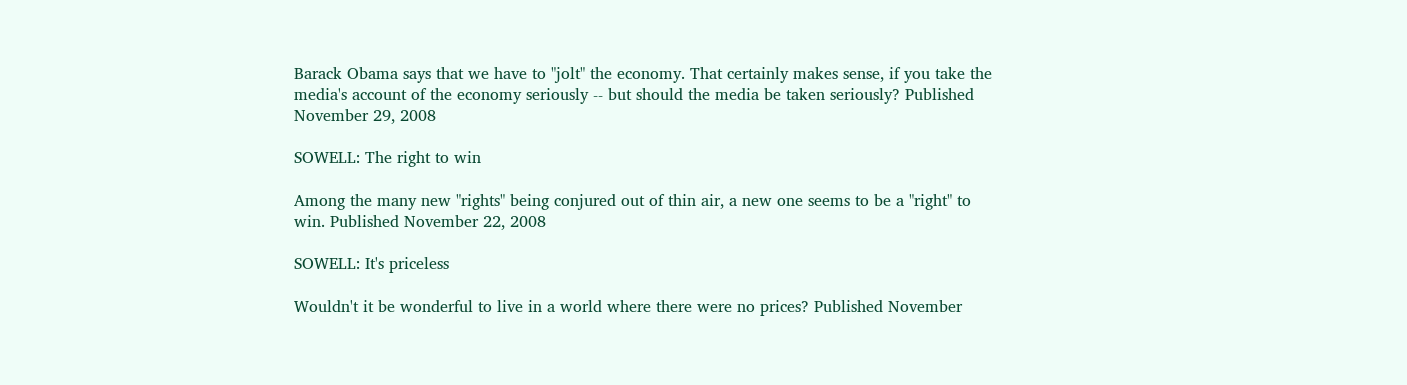Barack Obama says that we have to "jolt" the economy. That certainly makes sense, if you take the media's account of the economy seriously -- but should the media be taken seriously? Published November 29, 2008

SOWELL: The right to win

Among the many new "rights" being conjured out of thin air, a new one seems to be a "right" to win. Published November 22, 2008

SOWELL: It's priceless

Wouldn't it be wonderful to live in a world where there were no prices? Published November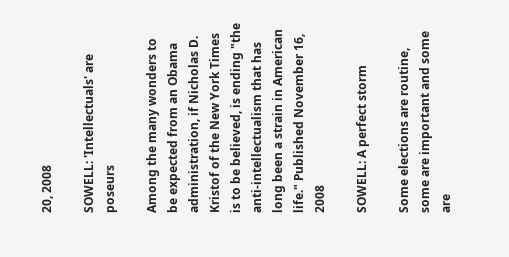20, 2008

SOWELL: 'Intellectuals' are poseurs

Among the many wonders to be expected from an Obama administration, if Nicholas D. Kristof of the New York Times is to be believed, is ending "the anti-intellectualism that has long been a strain in American life." Published November 16, 2008

SOWELL: A perfect storm

Some elections are routine, some are important and some are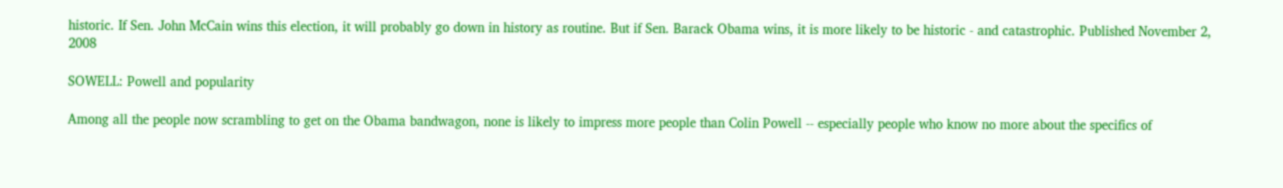historic. If Sen. John McCain wins this election, it will probably go down in history as routine. But if Sen. Barack Obama wins, it is more likely to be historic - and catastrophic. Published November 2, 2008

SOWELL: Powell and popularity

Among all the people now scrambling to get on the Obama bandwagon, none is likely to impress more people than Colin Powell -- especially people who know no more about the specifics of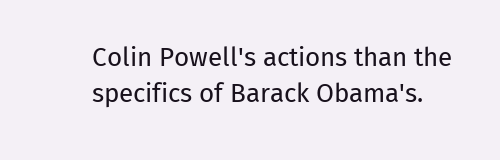Colin Powell's actions than the specifics of Barack Obama's.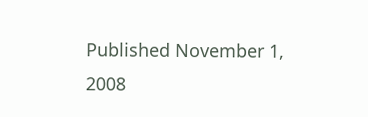Published November 1, 2008